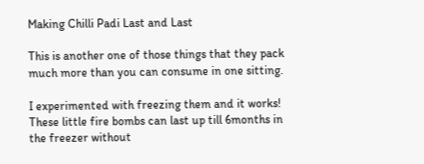Making Chilli Padi Last and Last

This is another one of those things that they pack much more than you can consume in one sitting.

I experimented with freezing them and it works! These little fire bombs can last up till 6months in the freezer without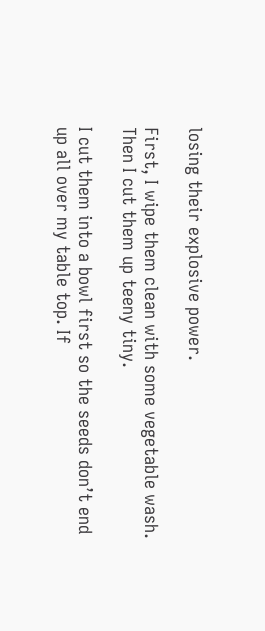losing their explosive power.

First, I wipe them clean with some vegetable wash. Then I cut them up teeny tiny.

I cut them into a bowl first so the seeds don’t end up all over my table top. If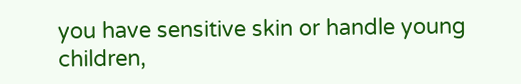you have sensitive skin or handle young children,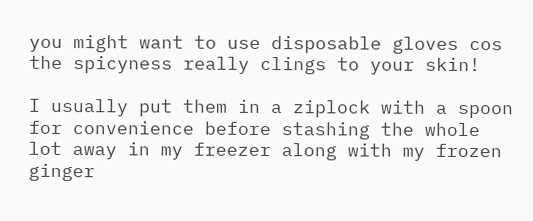you might want to use disposable gloves cos the spicyness really clings to your skin!

I usually put them in a ziplock with a spoon for convenience before stashing the whole lot away in my freezer along with my frozen ginger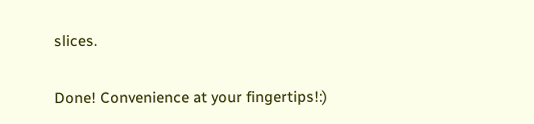slices.

Done! Convenience at your fingertips!:)